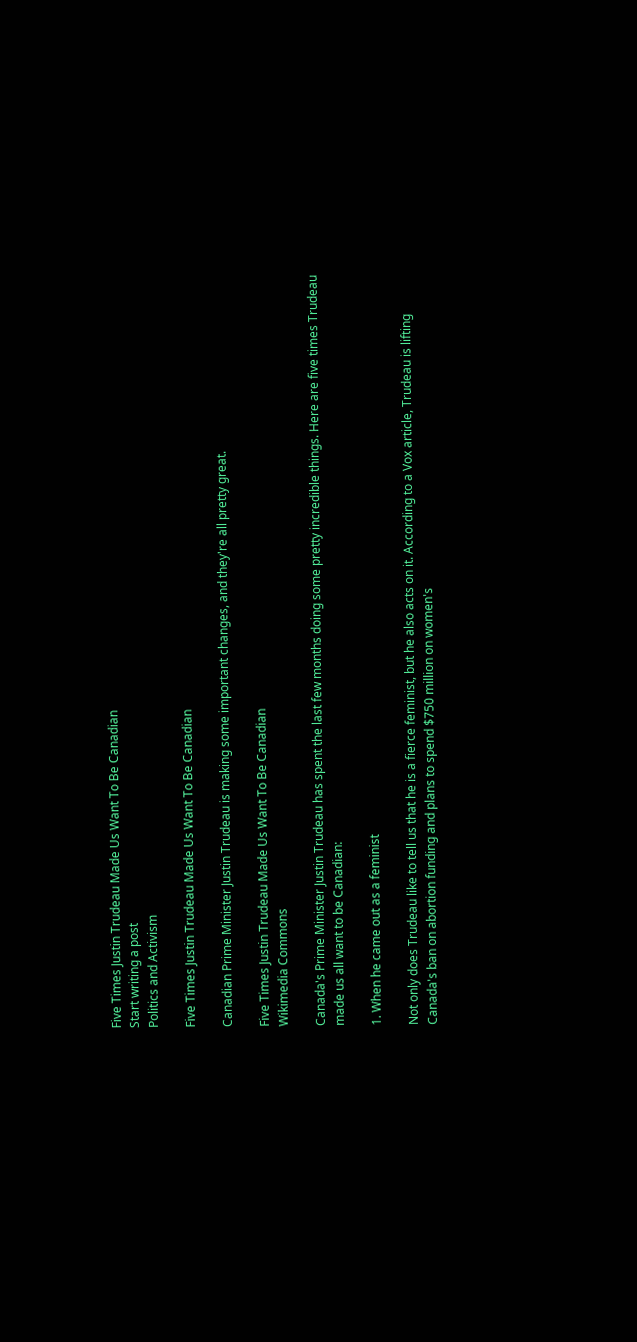Five Times Justin Trudeau Made Us Want To Be Canadian
Start writing a post
Politics and Activism

Five Times Justin Trudeau Made Us Want To Be Canadian

Canadian Prime Minister Justin Trudeau is making some important changes, and they're all pretty great.

Five Times Justin Trudeau Made Us Want To Be Canadian
Wikimedia Commons

Canada's Prime Minister Justin Trudeau has spent the last few months doing some pretty incredible things. Here are five times Trudeau made us all want to be Canadian:

1. When he came out as a feminist

Not only does Trudeau like to tell us that he is a fierce feminist, but he also acts on it. According to a Vox article, Trudeau is lifting Canada's ban on abortion funding and plans to spend $750 million on women's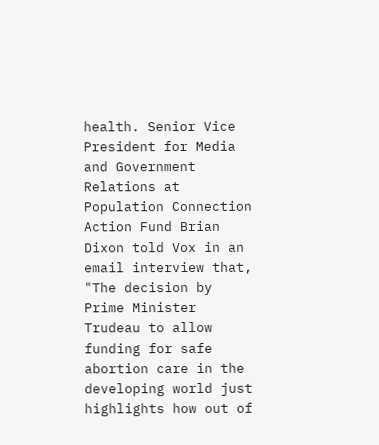health. Senior Vice President for Media and Government Relations at Population Connection Action Fund Brian Dixon told Vox in an email interview that, "The decision by Prime Minister Trudeau to allow funding for safe abortion care in the developing world just highlights how out of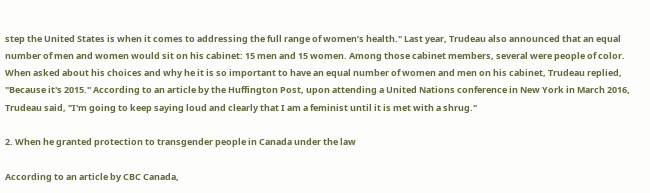step the United States is when it comes to addressing the full range of women’s health." Last year, Trudeau also announced that an equal number of men and women would sit on his cabinet: 15 men and 15 women. Among those cabinet members, several were people of color. When asked about his choices and why he it is so important to have an equal number of women and men on his cabinet, Trudeau replied, "Because it's 2015." According to an article by the Huffington Post, upon attending a United Nations conference in New York in March 2016, Trudeau said, "I'm going to keep saying loud and clearly that I am a feminist until it is met with a shrug."

2. When he granted protection to transgender people in Canada under the law

According to an article by CBC Canada,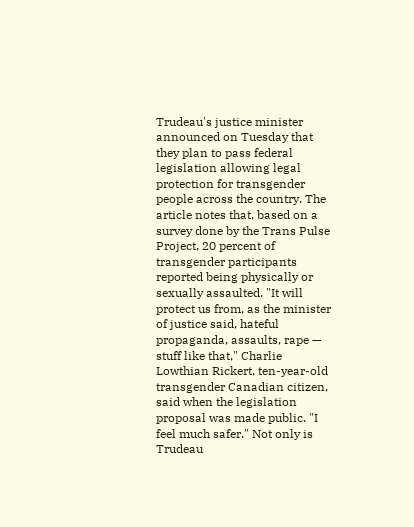Trudeau's justice minister announced on Tuesday that they plan to pass federal legislation allowing legal protection for transgender people across the country. The article notes that, based on a survey done by the Trans Pulse Project, 20 percent of transgender participants reported being physically or sexually assaulted. "It will protect us from, as the minister of justice said, hateful propaganda, assaults, rape — stuff like that," Charlie Lowthian Rickert, ten-year-old transgender Canadian citizen, said when the legislation proposal was made public. "I feel much safer." Not only is Trudeau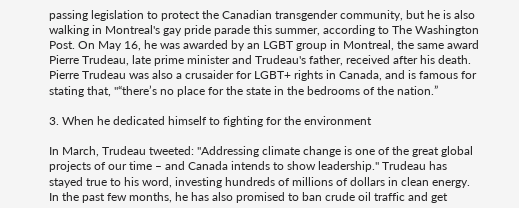passing legislation to protect the Canadian transgender community, but he is also walking in Montreal's gay pride parade this summer, according to The Washington Post. On May 16, he was awarded by an LGBT group in Montreal, the same award Pierre Trudeau, late prime minister and Trudeau's father, received after his death. Pierre Trudeau was also a crusaider for LGBT+ rights in Canada, and is famous for stating that, "“there’s no place for the state in the bedrooms of the nation.”

3. When he dedicated himself to fighting for the environment

In March, Trudeau tweeted: "Addressing climate change is one of the great global projects of our time – and Canada intends to show leadership." Trudeau has stayed true to his word, investing hundreds of millions of dollars in clean energy. In the past few months, he has also promised to ban crude oil traffic and get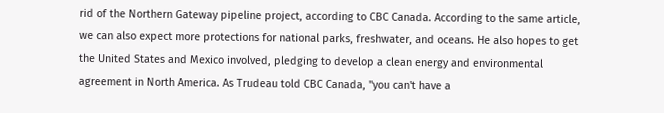rid of the Northern Gateway pipeline project, according to CBC Canada. According to the same article, we can also expect more protections for national parks, freshwater, and oceans. He also hopes to get the United States and Mexico involved, pledging to develop a clean energy and environmental agreement in North America. As Trudeau told CBC Canada, "you can't have a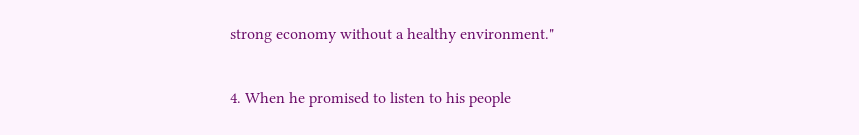strong economy without a healthy environment."

4. When he promised to listen to his people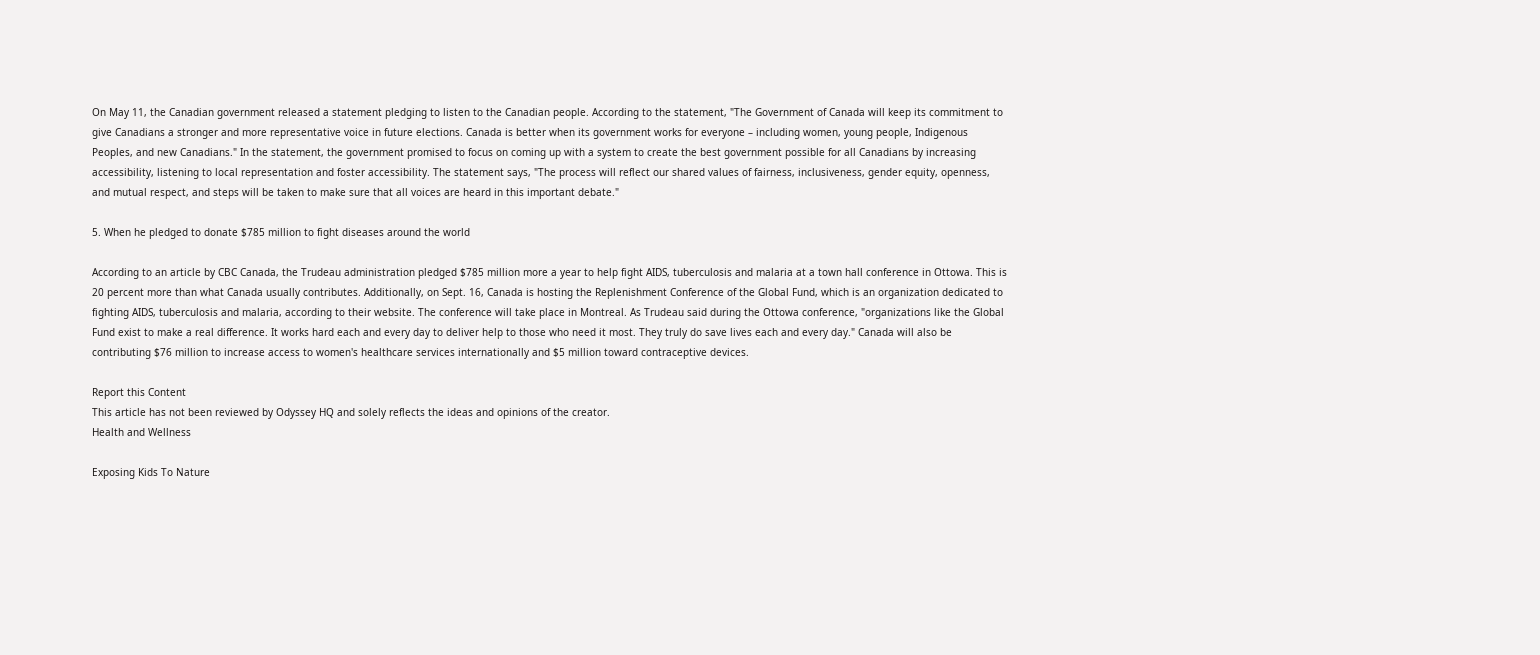On May 11, the Canadian government released a statement pledging to listen to the Canadian people. According to the statement, "The Government of Canada will keep its commitment to give Canadians a stronger and more representative voice in future elections. Canada is better when its government works for everyone – including women, young people, Indigenous Peoples, and new Canadians." In the statement, the government promised to focus on coming up with a system to create the best government possible for all Canadians by increasing accessibility, listening to local representation and foster accessibility. The statement says, "The process will reflect our shared values of fairness, inclusiveness, gender equity, openness, and mutual respect, and steps will be taken to make sure that all voices are heard in this important debate."

5. When he pledged to donate $785 million to fight diseases around the world

According to an article by CBC Canada, the Trudeau administration pledged $785 million more a year to help fight AIDS, tuberculosis and malaria at a town hall conference in Ottowa. This is 20 percent more than what Canada usually contributes. Additionally, on Sept. 16, Canada is hosting the Replenishment Conference of the Global Fund, which is an organization dedicated to fighting AIDS, tuberculosis and malaria, according to their website. The conference will take place in Montreal. As Trudeau said during the Ottowa conference, "organizations like the Global Fund exist to make a real difference. It works hard each and every day to deliver help to those who need it most. They truly do save lives each and every day." Canada will also be contributing $76 million to increase access to women's healthcare services internationally and $5 million toward contraceptive devices.

Report this Content
This article has not been reviewed by Odyssey HQ and solely reflects the ideas and opinions of the creator.
Health and Wellness

Exposing Kids To Nature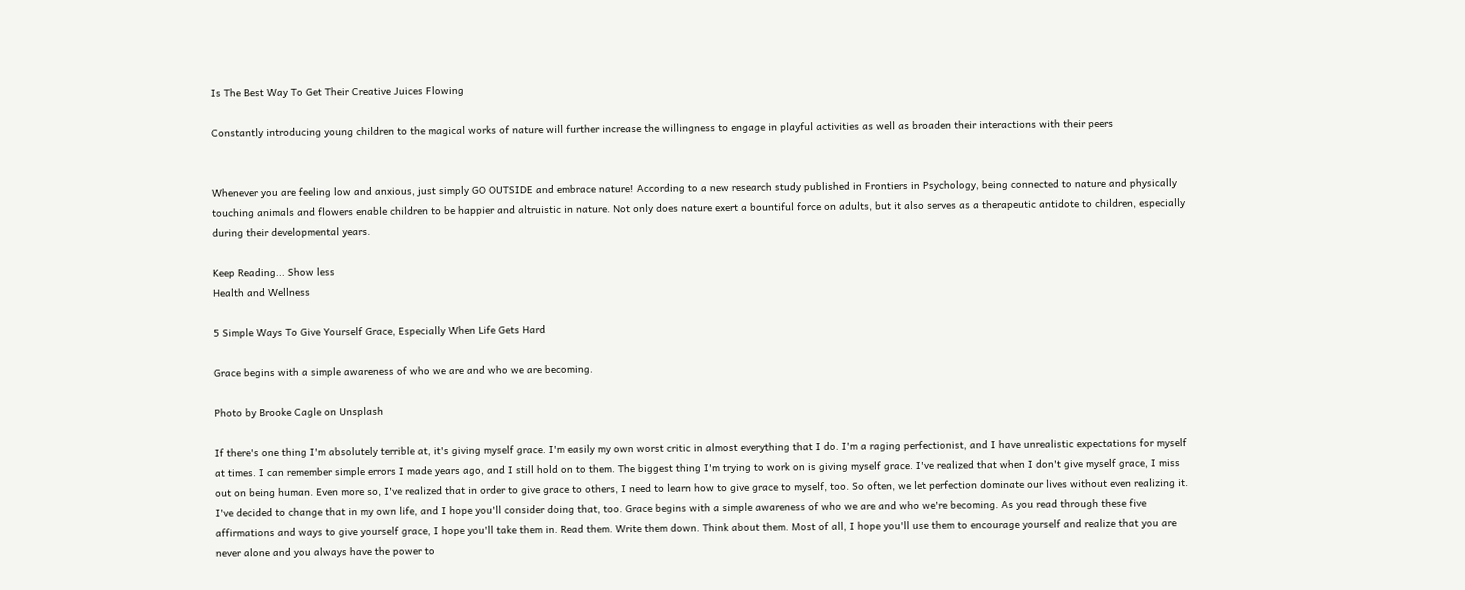Is The Best Way To Get Their Creative Juices Flowing

Constantly introducing young children to the magical works of nature will further increase the willingness to engage in playful activities as well as broaden their interactions with their peers


Whenever you are feeling low and anxious, just simply GO OUTSIDE and embrace nature! According to a new research study published in Frontiers in Psychology, being connected to nature and physically touching animals and flowers enable children to be happier and altruistic in nature. Not only does nature exert a bountiful force on adults, but it also serves as a therapeutic antidote to children, especially during their developmental years.

Keep Reading... Show less
Health and Wellness

5 Simple Ways To Give Yourself Grace, Especially When Life Gets Hard

Grace begins with a simple awareness of who we are and who we are becoming.

Photo by Brooke Cagle on Unsplash

If there's one thing I'm absolutely terrible at, it's giving myself grace. I'm easily my own worst critic in almost everything that I do. I'm a raging perfectionist, and I have unrealistic expectations for myself at times. I can remember simple errors I made years ago, and I still hold on to them. The biggest thing I'm trying to work on is giving myself grace. I've realized that when I don't give myself grace, I miss out on being human. Even more so, I've realized that in order to give grace to others, I need to learn how to give grace to myself, too. So often, we let perfection dominate our lives without even realizing it. I've decided to change that in my own life, and I hope you'll consider doing that, too. Grace begins with a simple awareness of who we are and who we're becoming. As you read through these five affirmations and ways to give yourself grace, I hope you'll take them in. Read them. Write them down. Think about them. Most of all, I hope you'll use them to encourage yourself and realize that you are never alone and you always have the power to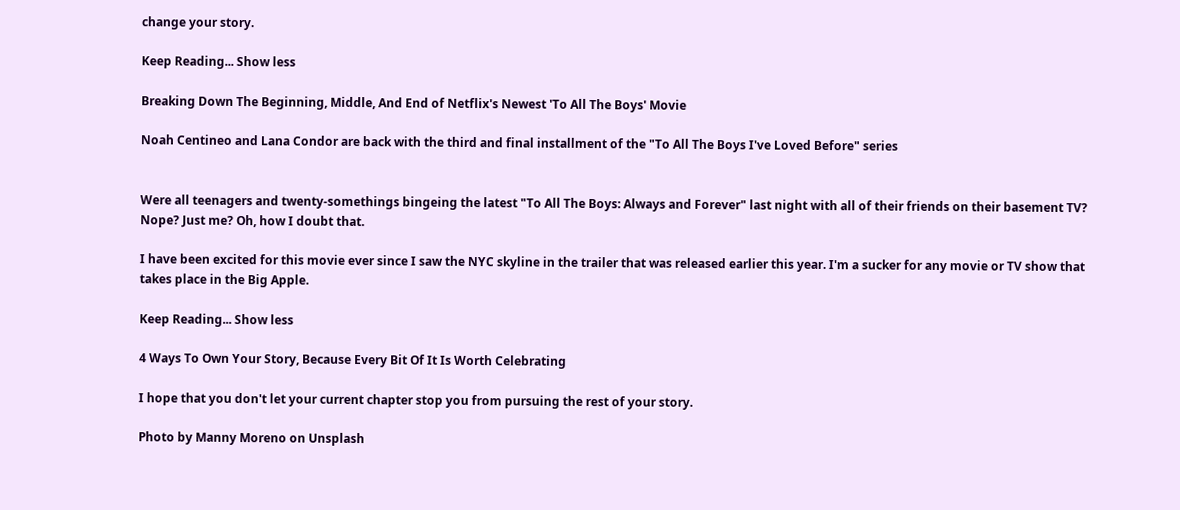change your story.

Keep Reading... Show less

Breaking Down The Beginning, Middle, And End of Netflix's Newest 'To All The Boys' Movie

Noah Centineo and Lana Condor are back with the third and final installment of the "To All The Boys I've Loved Before" series


Were all teenagers and twenty-somethings bingeing the latest "To All The Boys: Always and Forever" last night with all of their friends on their basement TV? Nope? Just me? Oh, how I doubt that.

I have been excited for this movie ever since I saw the NYC skyline in the trailer that was released earlier this year. I'm a sucker for any movie or TV show that takes place in the Big Apple.

Keep Reading... Show less

4 Ways To Own Your Story, Because Every Bit Of It Is Worth Celebrating

I hope that you don't let your current chapter stop you from pursuing the rest of your story.

Photo by Manny Moreno on Unsplash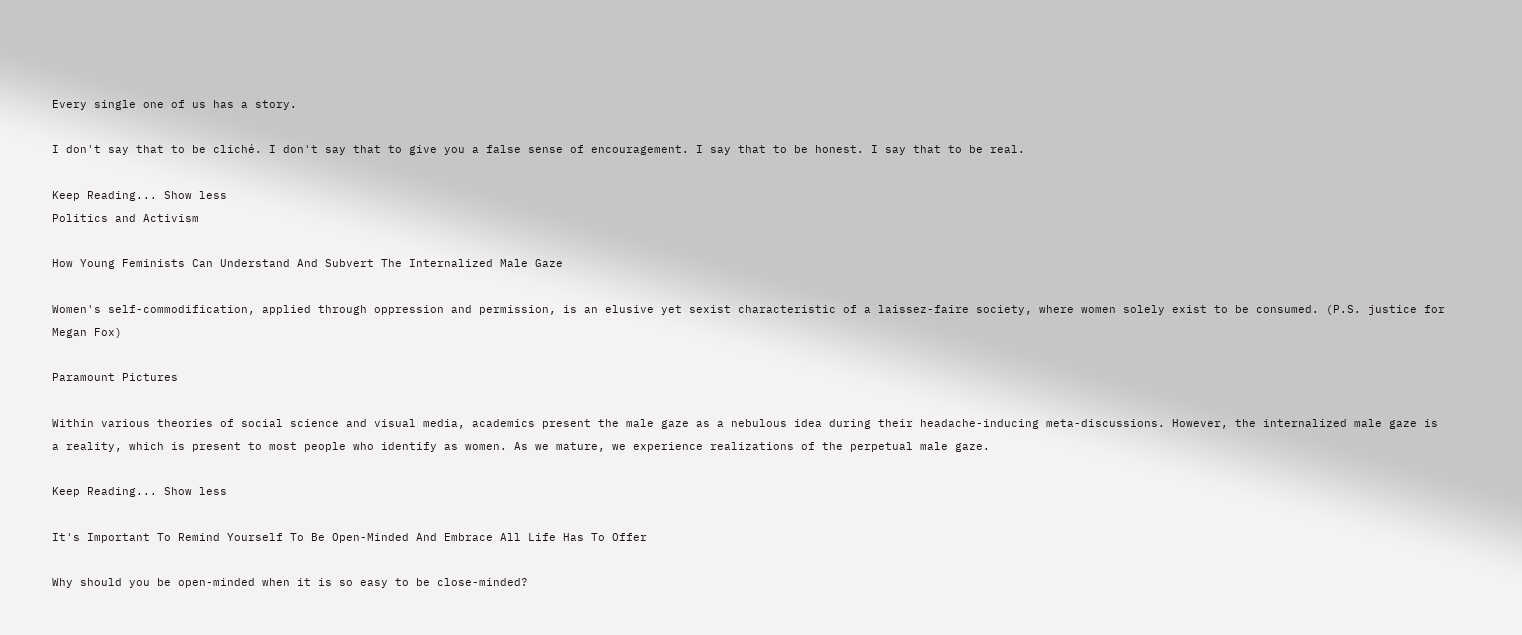Every single one of us has a story.

I don't say that to be cliché. I don't say that to give you a false sense of encouragement. I say that to be honest. I say that to be real.

Keep Reading... Show less
Politics and Activism

How Young Feminists Can Understand And Subvert The Internalized Male Gaze

Women's self-commodification, applied through oppression and permission, is an elusive yet sexist characteristic of a laissez-faire society, where women solely exist to be consumed. (P.S. justice for Megan Fox)

Paramount Pictures

Within various theories of social science and visual media, academics present the male gaze as a nebulous idea during their headache-inducing meta-discussions. However, the internalized male gaze is a reality, which is present to most people who identify as women. As we mature, we experience realizations of the perpetual male gaze.

Keep Reading... Show less

It's Important To Remind Yourself To Be Open-Minded And Embrace All Life Has To Offer

Why should you be open-minded when it is so easy to be close-minded?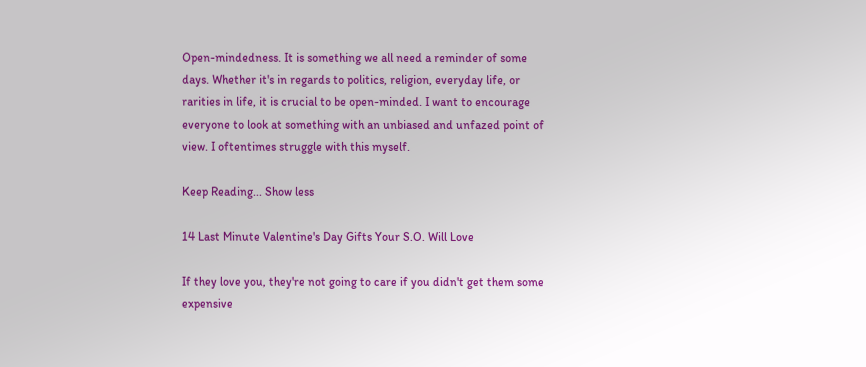Open-mindedness. It is something we all need a reminder of some days. Whether it's in regards to politics, religion, everyday life, or rarities in life, it is crucial to be open-minded. I want to encourage everyone to look at something with an unbiased and unfazed point of view. I oftentimes struggle with this myself.

Keep Reading... Show less

14 Last Minute Valentine's Day Gifts Your S.O. Will Love

If they love you, they're not going to care if you didn't get them some expensive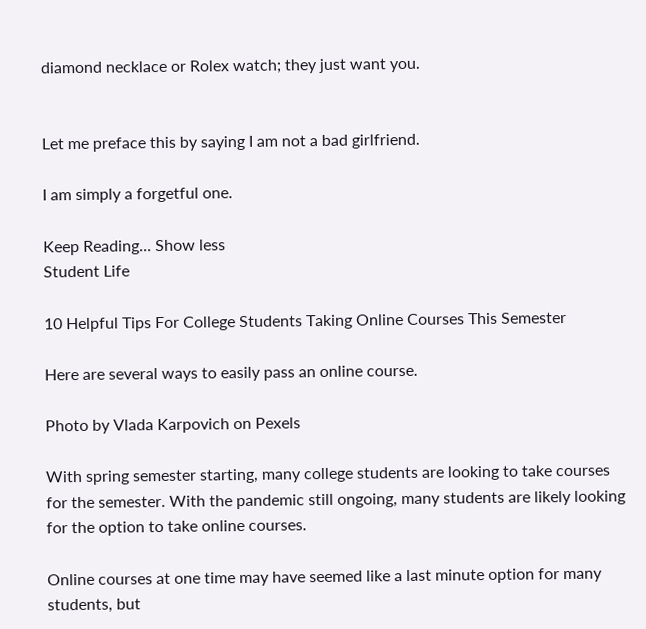diamond necklace or Rolex watch; they just want you.


Let me preface this by saying I am not a bad girlfriend.

I am simply a forgetful one.

Keep Reading... Show less
Student Life

10 Helpful Tips For College Students Taking Online Courses This Semester

Here are several ways to easily pass an online course.

Photo by Vlada Karpovich on Pexels

With spring semester starting, many college students are looking to take courses for the semester. With the pandemic still ongoing, many students are likely looking for the option to take online courses.

Online courses at one time may have seemed like a last minute option for many students, but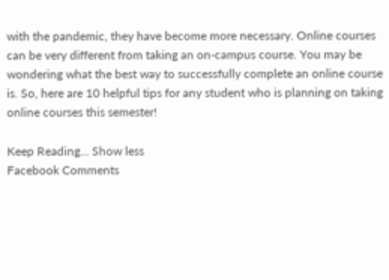with the pandemic, they have become more necessary. Online courses can be very different from taking an on-campus course. You may be wondering what the best way to successfully complete an online course is. So, here are 10 helpful tips for any student who is planning on taking online courses this semester!

Keep Reading... Show less
Facebook Comments